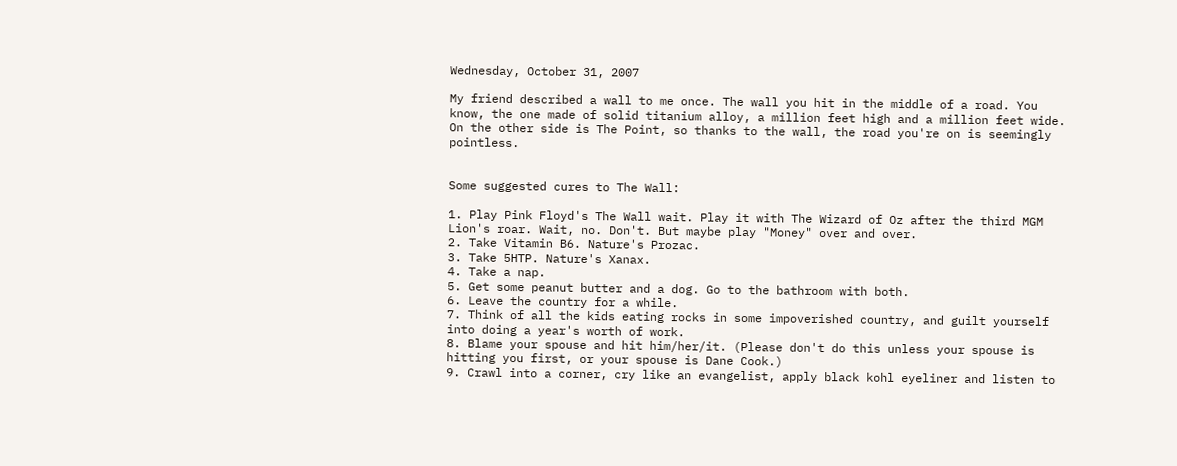Wednesday, October 31, 2007

My friend described a wall to me once. The wall you hit in the middle of a road. You know, the one made of solid titanium alloy, a million feet high and a million feet wide. On the other side is The Point, so thanks to the wall, the road you're on is seemingly pointless.


Some suggested cures to The Wall:

1. Play Pink Floyd's The Wall wait. Play it with The Wizard of Oz after the third MGM Lion's roar. Wait, no. Don't. But maybe play "Money" over and over.
2. Take Vitamin B6. Nature's Prozac.
3. Take 5HTP. Nature's Xanax.
4. Take a nap.
5. Get some peanut butter and a dog. Go to the bathroom with both.
6. Leave the country for a while.
7. Think of all the kids eating rocks in some impoverished country, and guilt yourself into doing a year's worth of work.
8. Blame your spouse and hit him/her/it. (Please don't do this unless your spouse is hitting you first, or your spouse is Dane Cook.)
9. Crawl into a corner, cry like an evangelist, apply black kohl eyeliner and listen to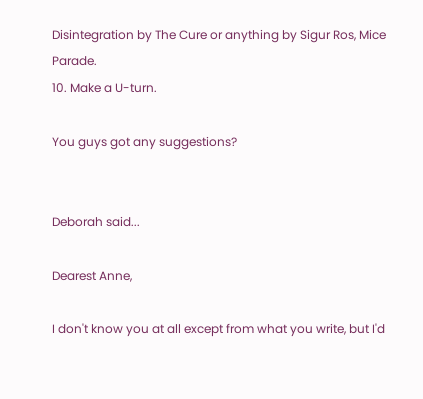Disintegration by The Cure or anything by Sigur Ros, Mice Parade.
10. Make a U-turn.

You guys got any suggestions?


Deborah said...

Dearest Anne,

I don't know you at all except from what you write, but I'd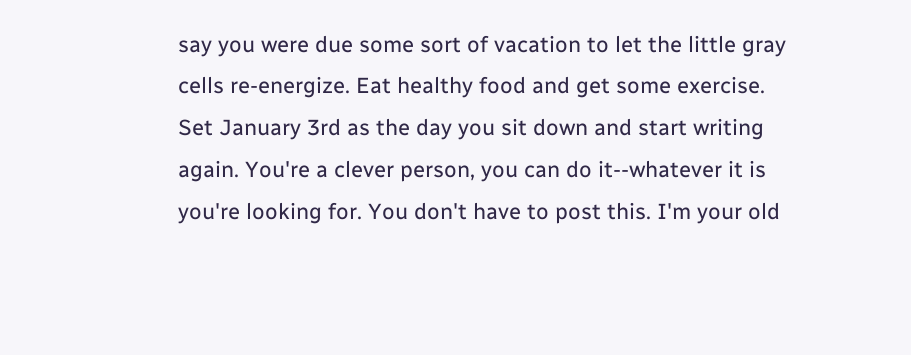say you were due some sort of vacation to let the little gray cells re-energize. Eat healthy food and get some exercise. Set January 3rd as the day you sit down and start writing again. You're a clever person, you can do it--whatever it is you're looking for. You don't have to post this. I'm your old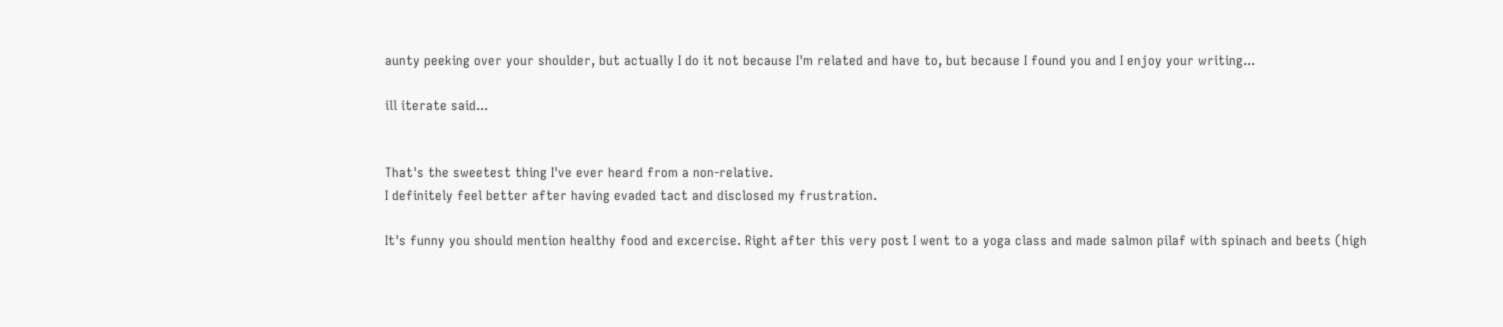aunty peeking over your shoulder, but actually I do it not because I'm related and have to, but because I found you and I enjoy your writing...

ill iterate said...


That's the sweetest thing I've ever heard from a non-relative.
I definitely feel better after having evaded tact and disclosed my frustration.

It's funny you should mention healthy food and excercise. Right after this very post I went to a yoga class and made salmon pilaf with spinach and beets (high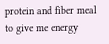protein and fiber meal to give me energy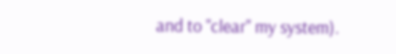and to "clear" my system).